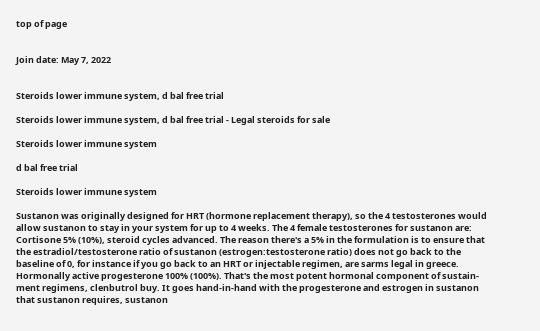top of page


Join date: May 7, 2022


Steroids lower immune system, d bal free trial

Steroids lower immune system, d bal free trial - Legal steroids for sale

Steroids lower immune system

d bal free trial

Steroids lower immune system

Sustanon was originally designed for HRT (hormone replacement therapy), so the 4 testosterones would allow sustanon to stay in your system for up to 4 weeks. The 4 female testosterones for sustanon are: Cortisone 5% (10%), steroid cycles advanced. The reason there's a 5% in the formulation is to ensure that the estradiol/testosterone ratio of sustanon (estrogen:testosterone ratio) does not go back to the baseline of 0, for instance if you go back to an HRT or injectable regimen, are sarms legal in greece. Hormonally active progesterone 100% (100%). That's the most potent hormonal component of sustain-ment regimens, clenbutrol buy. It goes hand-in-hand with the progesterone and estrogen in sustanon that sustanon requires, sustanon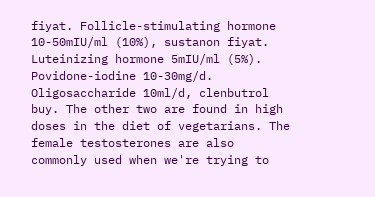fiyat. Follicle-stimulating hormone 10-50mIU/ml (10%), sustanon fiyat. Luteinizing hormone 5mIU/ml (5%). Povidone-iodine 10-30mg/d. Oligosaccharide 10ml/d, clenbutrol buy. The other two are found in high doses in the diet of vegetarians. The female testosterones are also commonly used when we're trying to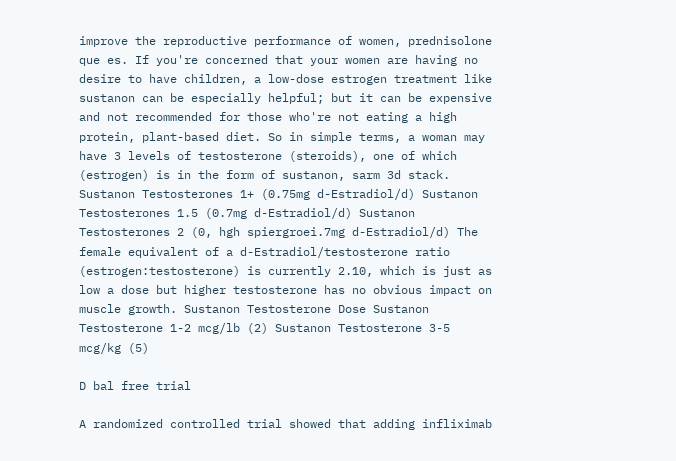improve the reproductive performance of women, prednisolone que es. If you're concerned that your women are having no desire to have children, a low-dose estrogen treatment like sustanon can be especially helpful; but it can be expensive and not recommended for those who're not eating a high protein, plant-based diet. So in simple terms, a woman may have 3 levels of testosterone (steroids), one of which (estrogen) is in the form of sustanon, sarm 3d stack. Sustanon Testosterones 1+ (0.75mg d-Estradiol/d) Sustanon Testosterones 1.5 (0.7mg d-Estradiol/d) Sustanon Testosterones 2 (0, hgh spiergroei.7mg d-Estradiol/d) The female equivalent of a d-Estradiol/testosterone ratio (estrogen:testosterone) is currently 2.10, which is just as low a dose but higher testosterone has no obvious impact on muscle growth. Sustanon Testosterone Dose Sustanon Testosterone 1-2 mcg/lb (2) Sustanon Testosterone 3-5 mcg/kg (5)

D bal free trial

A randomized controlled trial showed that adding infliximab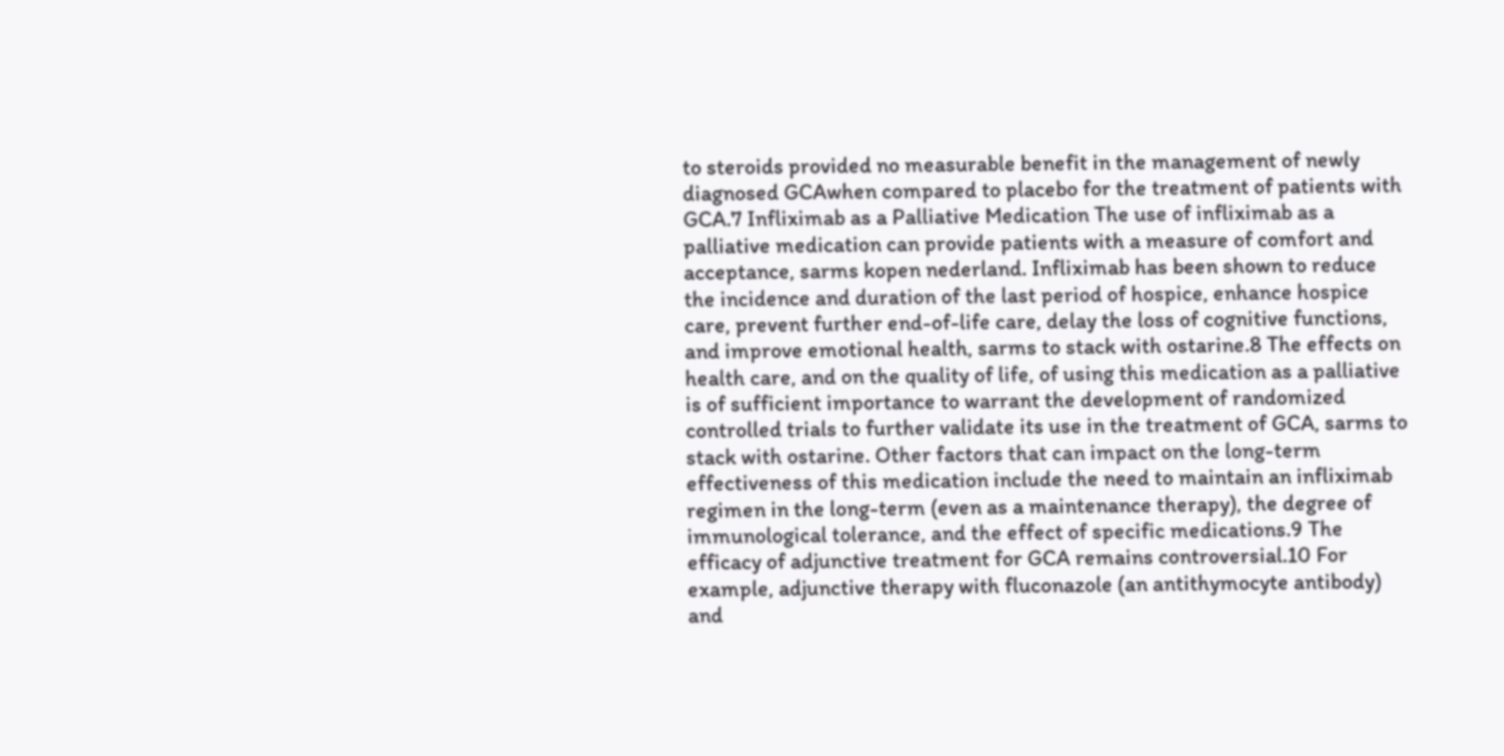to steroids provided no measurable benefit in the management of newly diagnosed GCAwhen compared to placebo for the treatment of patients with GCA.7 Infliximab as a Palliative Medication The use of infliximab as a palliative medication can provide patients with a measure of comfort and acceptance, sarms kopen nederland. Infliximab has been shown to reduce the incidence and duration of the last period of hospice, enhance hospice care, prevent further end-of-life care, delay the loss of cognitive functions, and improve emotional health, sarms to stack with ostarine.8 The effects on health care, and on the quality of life, of using this medication as a palliative is of sufficient importance to warrant the development of randomized controlled trials to further validate its use in the treatment of GCA, sarms to stack with ostarine. Other factors that can impact on the long-term effectiveness of this medication include the need to maintain an infliximab regimen in the long-term (even as a maintenance therapy), the degree of immunological tolerance, and the effect of specific medications.9 The efficacy of adjunctive treatment for GCA remains controversial.10 For example, adjunctive therapy with fluconazole (an antithymocyte antibody) and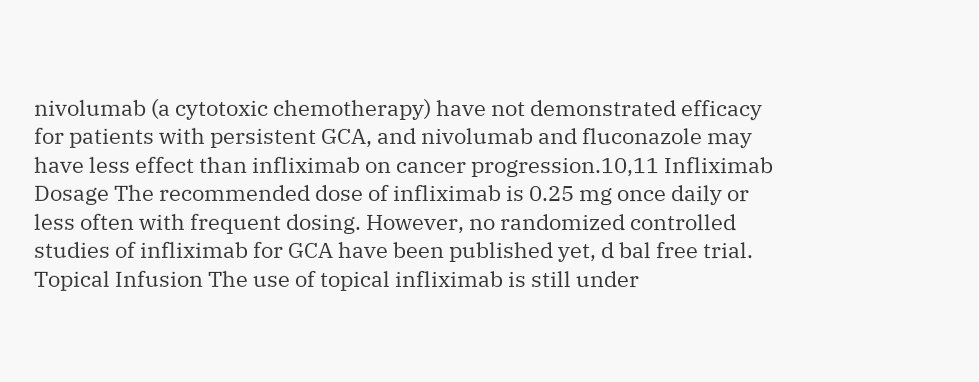nivolumab (a cytotoxic chemotherapy) have not demonstrated efficacy for patients with persistent GCA, and nivolumab and fluconazole may have less effect than infliximab on cancer progression.10,11 Infliximab Dosage The recommended dose of infliximab is 0.25 mg once daily or less often with frequent dosing. However, no randomized controlled studies of infliximab for GCA have been published yet, d bal free trial. Topical Infusion The use of topical infliximab is still under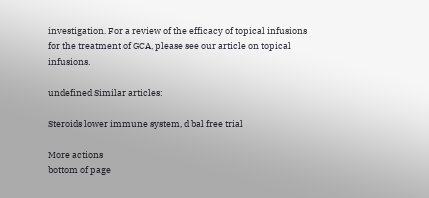investigation. For a review of the efficacy of topical infusions for the treatment of GCA, please see our article on topical infusions.

undefined Similar articles:

Steroids lower immune system, d bal free trial

More actions
bottom of page